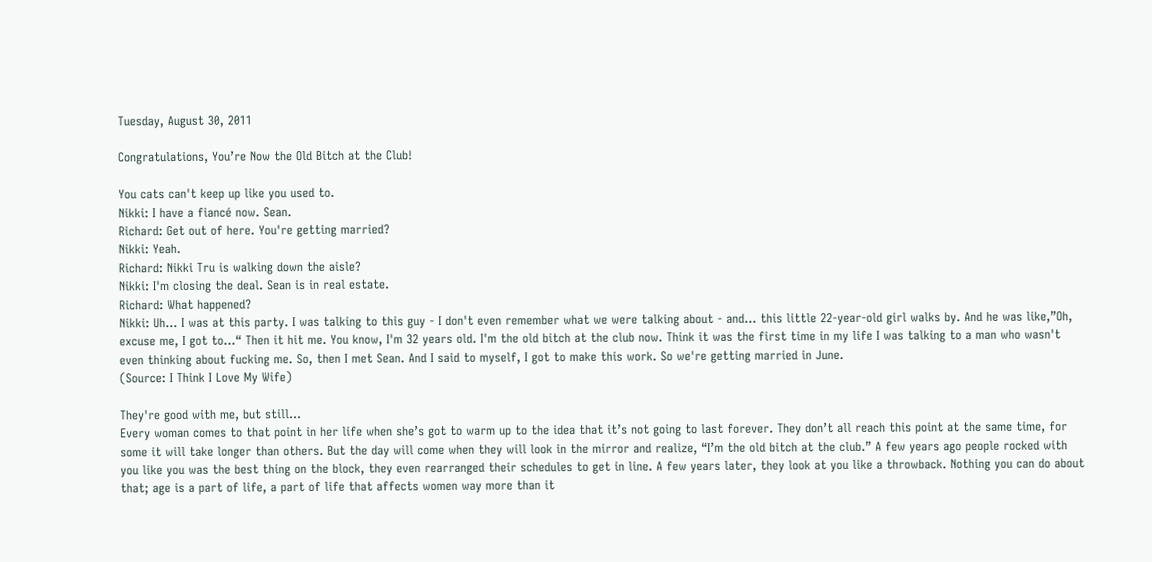Tuesday, August 30, 2011

Congratulations, You’re Now the Old Bitch at the Club!

You cats can't keep up like you used to.
Nikki: I have a fiancé now. Sean.
Richard: Get out of here. You're getting married?
Nikki: Yeah.
Richard: Nikki Tru is walking down the aisle?
Nikki: I'm closing the deal. Sean is in real estate.
Richard: What happened?
Nikki: Uh... I was at this party. I was talking to this guy - I don't even remember what we were talking about - and... this little 22-year-old girl walks by. And he was like,”Oh, excuse me, I got to...“ Then it hit me. You know, I'm 32 years old. I'm the old bitch at the club now. Think it was the first time in my life I was talking to a man who wasn't even thinking about fucking me. So, then I met Sean. And I said to myself, I got to make this work. So we're getting married in June.
(Source: I Think I Love My Wife)

They're good with me, but still...
Every woman comes to that point in her life when she’s got to warm up to the idea that it’s not going to last forever. They don’t all reach this point at the same time, for some it will take longer than others. But the day will come when they will look in the mirror and realize, “I’m the old bitch at the club.” A few years ago people rocked with you like you was the best thing on the block, they even rearranged their schedules to get in line. A few years later, they look at you like a throwback. Nothing you can do about that; age is a part of life, a part of life that affects women way more than it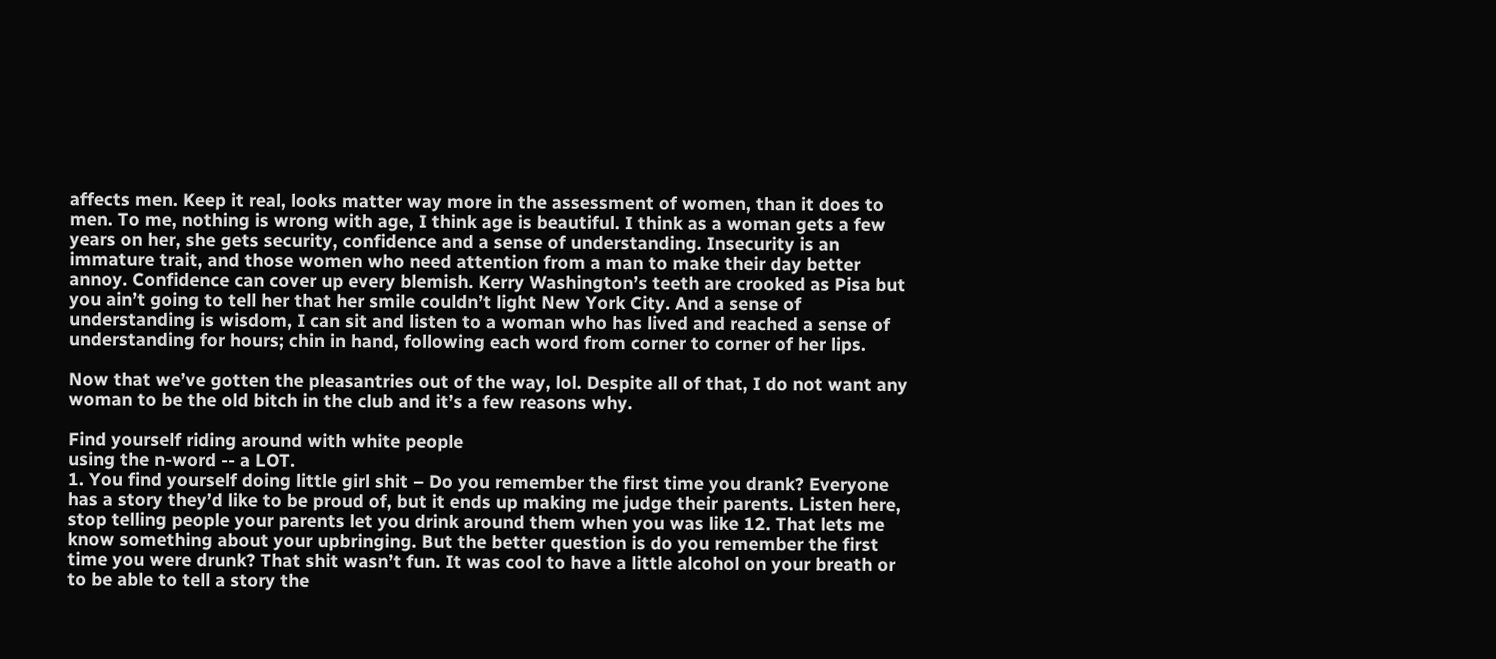affects men. Keep it real, looks matter way more in the assessment of women, than it does to men. To me, nothing is wrong with age, I think age is beautiful. I think as a woman gets a few years on her, she gets security, confidence and a sense of understanding. Insecurity is an immature trait, and those women who need attention from a man to make their day better annoy. Confidence can cover up every blemish. Kerry Washington’s teeth are crooked as Pisa but you ain’t going to tell her that her smile couldn’t light New York City. And a sense of understanding is wisdom, I can sit and listen to a woman who has lived and reached a sense of understanding for hours; chin in hand, following each word from corner to corner of her lips.

Now that we’ve gotten the pleasantries out of the way, lol. Despite all of that, I do not want any woman to be the old bitch in the club and it’s a few reasons why.

Find yourself riding around with white people
using the n-word -- a LOT.
1. You find yourself doing little girl shit – Do you remember the first time you drank? Everyone has a story they’d like to be proud of, but it ends up making me judge their parents. Listen here, stop telling people your parents let you drink around them when you was like 12. That lets me know something about your upbringing. But the better question is do you remember the first time you were drunk? That shit wasn’t fun. It was cool to have a little alcohol on your breath or to be able to tell a story the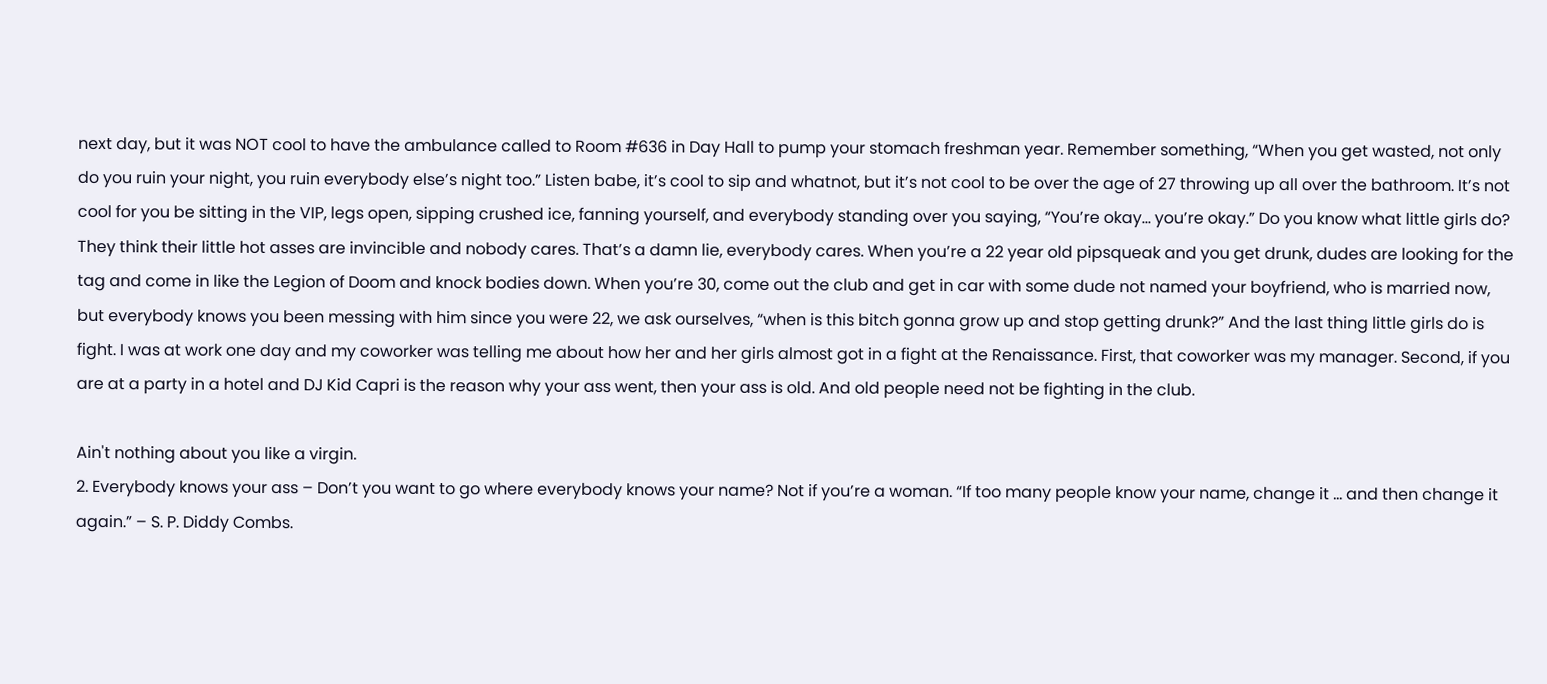next day, but it was NOT cool to have the ambulance called to Room #636 in Day Hall to pump your stomach freshman year. Remember something, “When you get wasted, not only do you ruin your night, you ruin everybody else’s night too.” Listen babe, it’s cool to sip and whatnot, but it’s not cool to be over the age of 27 throwing up all over the bathroom. It’s not cool for you be sitting in the VIP, legs open, sipping crushed ice, fanning yourself, and everybody standing over you saying, “You’re okay... you’re okay.” Do you know what little girls do? They think their little hot asses are invincible and nobody cares. That’s a damn lie, everybody cares. When you’re a 22 year old pipsqueak and you get drunk, dudes are looking for the tag and come in like the Legion of Doom and knock bodies down. When you’re 30, come out the club and get in car with some dude not named your boyfriend, who is married now, but everybody knows you been messing with him since you were 22, we ask ourselves, “when is this bitch gonna grow up and stop getting drunk?” And the last thing little girls do is fight. I was at work one day and my coworker was telling me about how her and her girls almost got in a fight at the Renaissance. First, that coworker was my manager. Second, if you are at a party in a hotel and DJ Kid Capri is the reason why your ass went, then your ass is old. And old people need not be fighting in the club.

Ain't nothing about you like a virgin.
2. Everybody knows your ass – Don’t you want to go where everybody knows your name? Not if you’re a woman. “If too many people know your name, change it … and then change it again.” – S. P. Diddy Combs.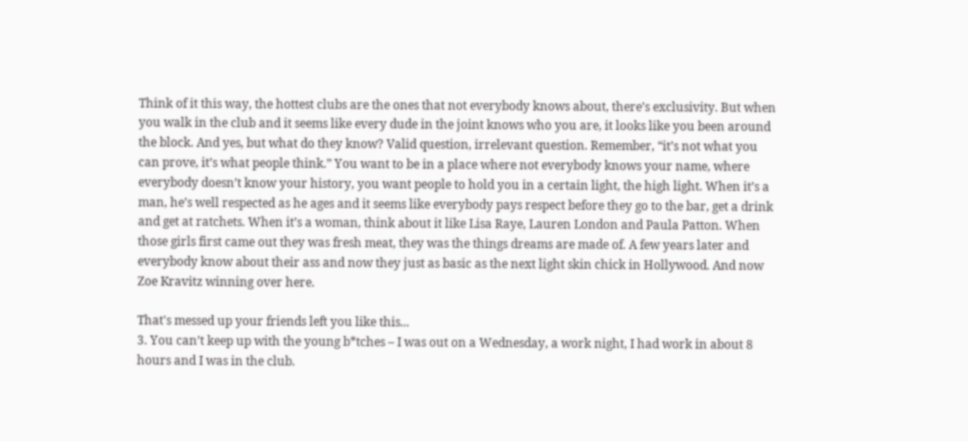Think of it this way, the hottest clubs are the ones that not everybody knows about, there’s exclusivity. But when you walk in the club and it seems like every dude in the joint knows who you are, it looks like you been around the block. And yes, but what do they know? Valid question, irrelevant question. Remember, “it’s not what you can prove, it’s what people think.” You want to be in a place where not everybody knows your name, where everybody doesn’t know your history, you want people to hold you in a certain light, the high light. When it’s a man, he’s well respected as he ages and it seems like everybody pays respect before they go to the bar, get a drink and get at ratchets. When it’s a woman, think about it like Lisa Raye, Lauren London and Paula Patton. When those girls first came out they was fresh meat, they was the things dreams are made of. A few years later and everybody know about their ass and now they just as basic as the next light skin chick in Hollywood. And now Zoe Kravitz winning over here.

That's messed up your friends left you like this...
3. You can’t keep up with the young b*tches – I was out on a Wednesday, a work night, I had work in about 8 hours and I was in the club.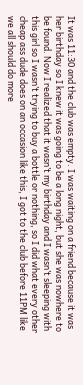It was 11:30 and the club was empty. I was waiting on a friend because it was her birthday so I knew it was going to be a long night, but she was nowhere to be found. Now I realized that it wasn’t my birthday and I wasn’t sleeping with this girl so I wasn’t trying to buy a bottle or nothing, so I did what every other cheap ass dude does on an occasion like this, I got to the club before 11PM like we all should do more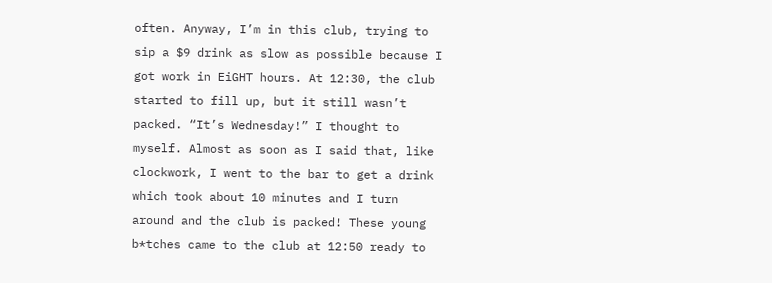often. Anyway, I’m in this club, trying to sip a $9 drink as slow as possible because I got work in EiGHT hours. At 12:30, the club started to fill up, but it still wasn’t packed. “It’s Wednesday!” I thought to myself. Almost as soon as I said that, like clockwork, I went to the bar to get a drink which took about 10 minutes and I turn around and the club is packed! These young b*tches came to the club at 12:50 ready to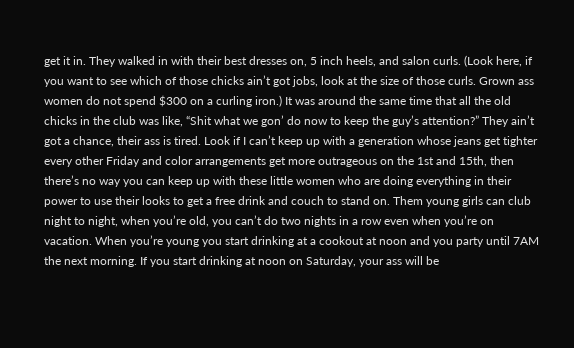get it in. They walked in with their best dresses on, 5 inch heels, and salon curls. (Look here, if you want to see which of those chicks ain’t got jobs, look at the size of those curls. Grown ass women do not spend $300 on a curling iron.) It was around the same time that all the old chicks in the club was like, “Shit what we gon’ do now to keep the guy’s attention?” They ain’t got a chance, their ass is tired. Look if I can’t keep up with a generation whose jeans get tighter every other Friday and color arrangements get more outrageous on the 1st and 15th, then there’s no way you can keep up with these little women who are doing everything in their power to use their looks to get a free drink and couch to stand on. Them young girls can club night to night, when you’re old, you can’t do two nights in a row even when you’re on vacation. When you’re young you start drinking at a cookout at noon and you party until 7AM the next morning. If you start drinking at noon on Saturday, your ass will be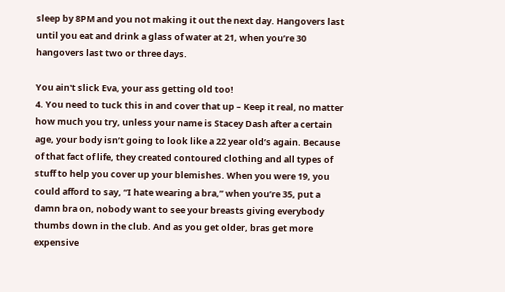sleep by 8PM and you not making it out the next day. Hangovers last until you eat and drink a glass of water at 21, when you’re 30 hangovers last two or three days.

You ain't slick Eva, your ass getting old too!
4. You need to tuck this in and cover that up – Keep it real, no matter how much you try, unless your name is Stacey Dash after a certain age, your body isn’t going to look like a 22 year old’s again. Because of that fact of life, they created contoured clothing and all types of stuff to help you cover up your blemishes. When you were 19, you could afford to say, “I hate wearing a bra,” when you’re 35, put a damn bra on, nobody want to see your breasts giving everybody thumbs down in the club. And as you get older, bras get more expensive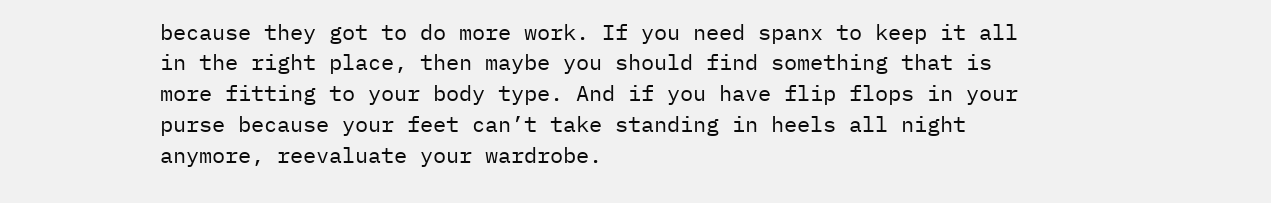because they got to do more work. If you need spanx to keep it all in the right place, then maybe you should find something that is more fitting to your body type. And if you have flip flops in your purse because your feet can’t take standing in heels all night anymore, reevaluate your wardrobe.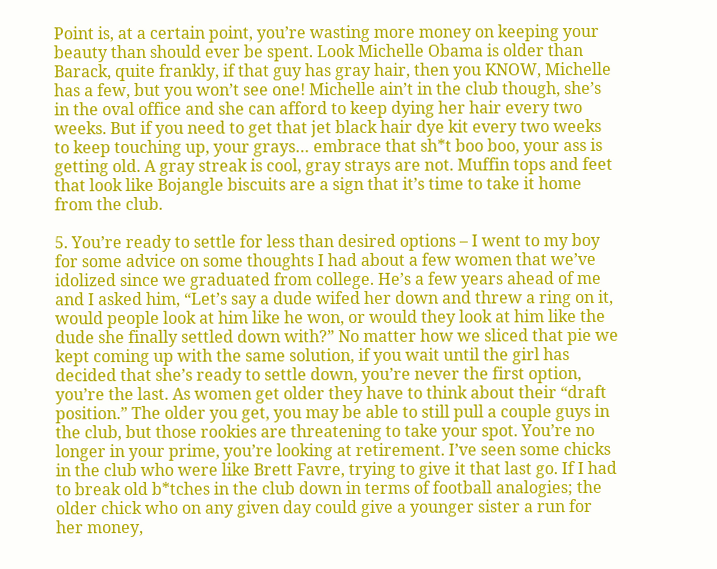Point is, at a certain point, you’re wasting more money on keeping your beauty than should ever be spent. Look Michelle Obama is older than Barack, quite frankly, if that guy has gray hair, then you KNOW, Michelle has a few, but you won’t see one! Michelle ain’t in the club though, she’s in the oval office and she can afford to keep dying her hair every two weeks. But if you need to get that jet black hair dye kit every two weeks to keep touching up, your grays… embrace that sh*t boo boo, your ass is getting old. A gray streak is cool, gray strays are not. Muffin tops and feet that look like Bojangle biscuits are a sign that it’s time to take it home from the club.

5. You’re ready to settle for less than desired options – I went to my boy for some advice on some thoughts I had about a few women that we’ve idolized since we graduated from college. He’s a few years ahead of me and I asked him, “Let’s say a dude wifed her down and threw a ring on it, would people look at him like he won, or would they look at him like the dude she finally settled down with?” No matter how we sliced that pie we kept coming up with the same solution, if you wait until the girl has decided that she’s ready to settle down, you’re never the first option, you’re the last. As women get older they have to think about their “draft position.” The older you get, you may be able to still pull a couple guys in the club, but those rookies are threatening to take your spot. You’re no longer in your prime, you’re looking at retirement. I’ve seen some chicks in the club who were like Brett Favre, trying to give it that last go. If I had to break old b*tches in the club down in terms of football analogies; the older chick who on any given day could give a younger sister a run for her money,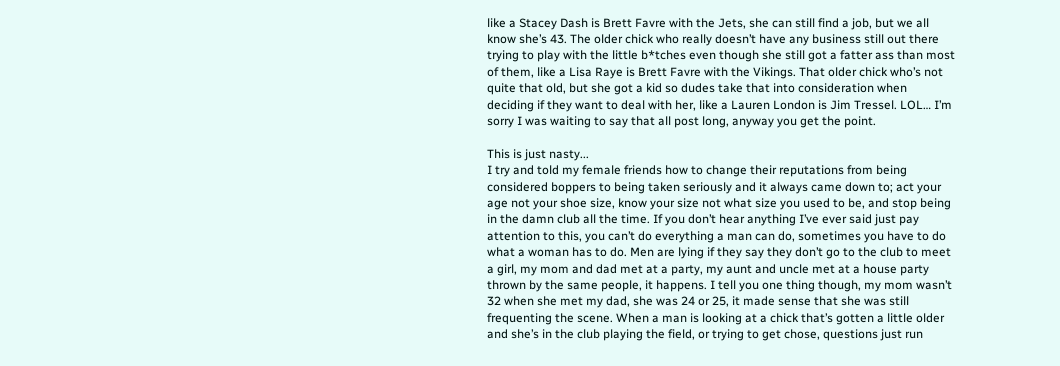like a Stacey Dash is Brett Favre with the Jets, she can still find a job, but we all know she’s 43. The older chick who really doesn’t have any business still out there trying to play with the little b*tches even though she still got a fatter ass than most of them, like a Lisa Raye is Brett Favre with the Vikings. That older chick who’s not quite that old, but she got a kid so dudes take that into consideration when deciding if they want to deal with her, like a Lauren London is Jim Tressel. LOL… I’m sorry I was waiting to say that all post long, anyway you get the point.

This is just nasty...
I try and told my female friends how to change their reputations from being considered boppers to being taken seriously and it always came down to; act your age not your shoe size, know your size not what size you used to be, and stop being in the damn club all the time. If you don’t hear anything I’ve ever said just pay attention to this, you can’t do everything a man can do, sometimes you have to do what a woman has to do. Men are lying if they say they don’t go to the club to meet a girl, my mom and dad met at a party, my aunt and uncle met at a house party thrown by the same people, it happens. I tell you one thing though, my mom wasn’t 32 when she met my dad, she was 24 or 25, it made sense that she was still frequenting the scene. When a man is looking at a chick that’s gotten a little older and she’s in the club playing the field, or trying to get chose, questions just run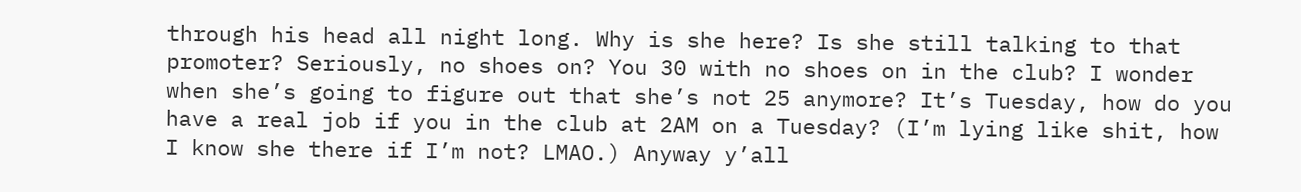through his head all night long. Why is she here? Is she still talking to that promoter? Seriously, no shoes on? You 30 with no shoes on in the club? I wonder when she’s going to figure out that she’s not 25 anymore? It’s Tuesday, how do you have a real job if you in the club at 2AM on a Tuesday? (I’m lying like shit, how I know she there if I’m not? LMAO.) Anyway y’all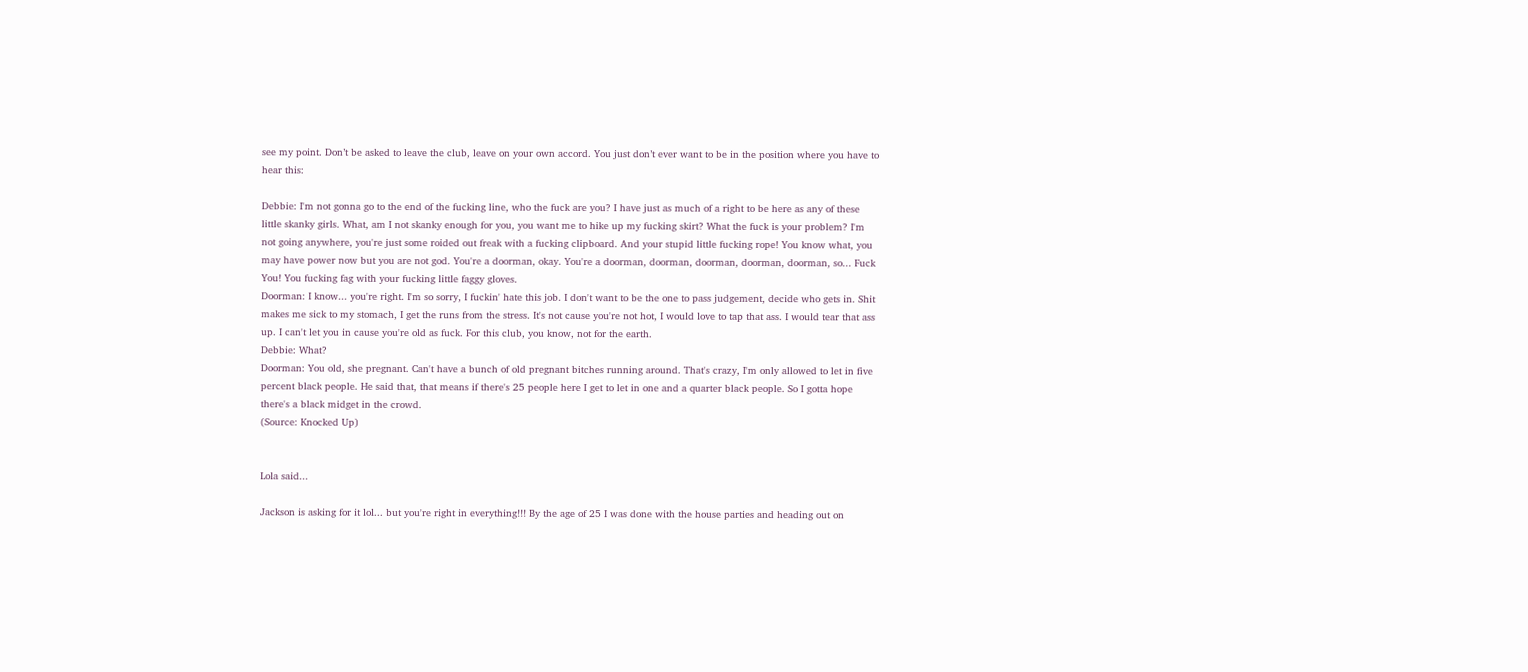see my point. Don’t be asked to leave the club, leave on your own accord. You just don’t ever want to be in the position where you have to hear this:

Debbie: I'm not gonna go to the end of the fucking line, who the fuck are you? I have just as much of a right to be here as any of these little skanky girls. What, am I not skanky enough for you, you want me to hike up my fucking skirt? What the fuck is your problem? I'm not going anywhere, you're just some roided out freak with a fucking clipboard. And your stupid little fucking rope! You know what, you may have power now but you are not god. You're a doorman, okay. You're a doorman, doorman, doorman, doorman, doorman, so... Fuck You! You fucking fag with your fucking little faggy gloves.
Doorman: I know... you're right. I'm so sorry, I fuckin' hate this job. I don't want to be the one to pass judgement, decide who gets in. Shit makes me sick to my stomach, I get the runs from the stress. It's not cause you're not hot, I would love to tap that ass. I would tear that ass up. I can't let you in cause you're old as fuck. For this club, you know, not for the earth.
Debbie: What?
Doorman: You old, she pregnant. Can't have a bunch of old pregnant bitches running around. That's crazy, I'm only allowed to let in five percent black people. He said that, that means if there's 25 people here I get to let in one and a quarter black people. So I gotta hope there's a black midget in the crowd.
(Source: Knocked Up)


Lola said...

Jackson is asking for it lol... but you're right in everything!!! By the age of 25 I was done with the house parties and heading out on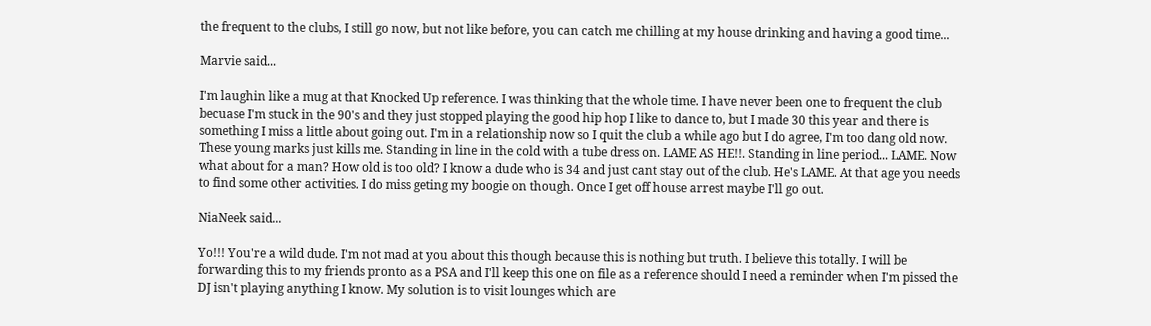the frequent to the clubs, I still go now, but not like before, you can catch me chilling at my house drinking and having a good time...

Marvie said...

I'm laughin like a mug at that Knocked Up reference. I was thinking that the whole time. I have never been one to frequent the club becuase I'm stuck in the 90's and they just stopped playing the good hip hop I like to dance to, but I made 30 this year and there is something I miss a little about going out. I'm in a relationship now so I quit the club a while ago but I do agree, I'm too dang old now. These young marks just kills me. Standing in line in the cold with a tube dress on. LAME AS HE!!. Standing in line period... LAME. Now what about for a man? How old is too old? I know a dude who is 34 and just cant stay out of the club. He's LAME. At that age you needs to find some other activities. I do miss geting my boogie on though. Once I get off house arrest maybe I'll go out.

NiaNeek said...

Yo!!! You're a wild dude. I'm not mad at you about this though because this is nothing but truth. I believe this totally. I will be forwarding this to my friends pronto as a PSA and I'll keep this one on file as a reference should I need a reminder when I'm pissed the DJ isn't playing anything I know. My solution is to visit lounges which are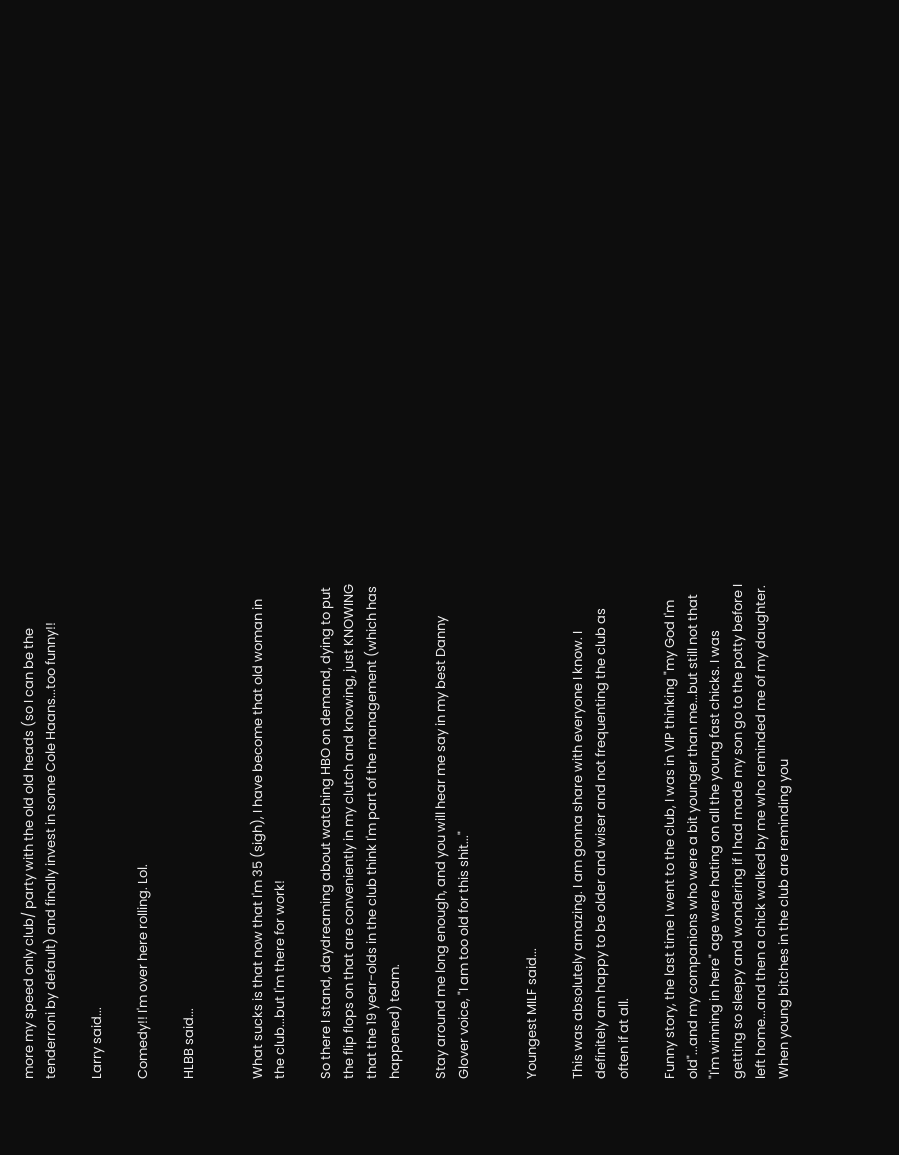more my speed only club/ party with the old old heads (so I can be the tenderroni by default) and finally invest in some Cole Haans...too funny!!

Larry said...

Comedy!! I'm over here rolling. Lol.

HLBB said...


What sucks is that now that I'm 35 (sigh), I have become that old woman in the club...but I'm there for work!

So there I stand, daydreaming about watching HBO on demand, dying to put the flip flops on that are conveniently in my clutch and knowing, just KNOWING that the 19 year-olds in the club think I'm part of the management (which has happened) team.

Stay around me long enough, and you will hear me say in my best Danny Glover voice, "I am too old for this shit..."


Youngest MILF said...

This was absolutely amazing. I am gonna share with everyone I know. I definitely am happy to be older and wiser and not frequenting the club as often if at all.

Funny story, the last time I went to the club, I was in VIP thinking "my God I'm old"...and my companions who were a bit younger than me...but still not that "I'm winning in here" age were hating on all the young fast chicks. I was getting so sleepy and wondering if I had made my son go to the potty before I left home...and then a chick walked by me who reminded me of my daughter. When young bitches in the club are reminding you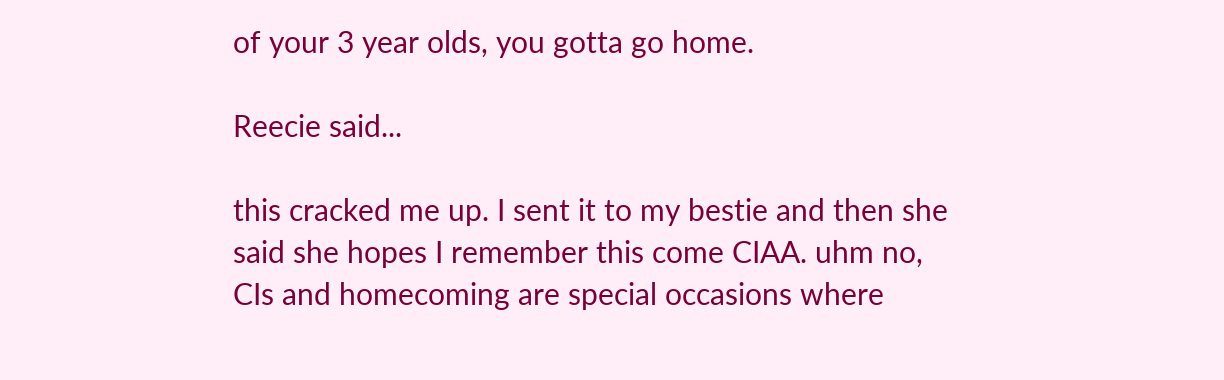of your 3 year olds, you gotta go home.

Reecie said...

this cracked me up. I sent it to my bestie and then she said she hopes I remember this come CIAA. uhm no, CIs and homecoming are special occasions where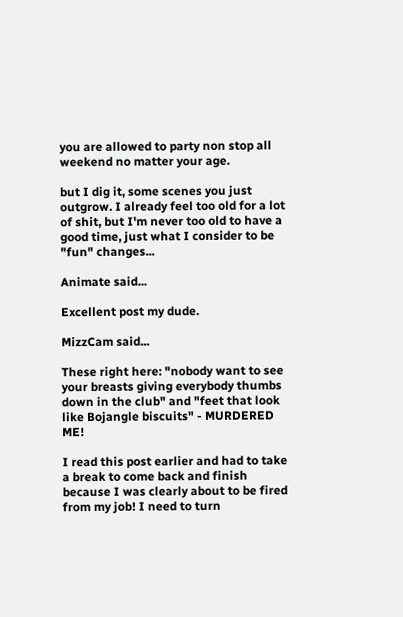you are allowed to party non stop all weekend no matter your age.

but I dig it, some scenes you just outgrow. I already feel too old for a lot of shit, but I'm never too old to have a good time, just what I consider to be "fun" changes...

Animate said...

Excellent post my dude.

MizzCam said...

These right here: "nobody want to see your breasts giving everybody thumbs down in the club" and "feet that look like Bojangle biscuits" - MURDERED ME!

I read this post earlier and had to take a break to come back and finish because I was clearly about to be fired from my job! I need to turn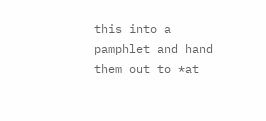this into a pamphlet and hand them out to *at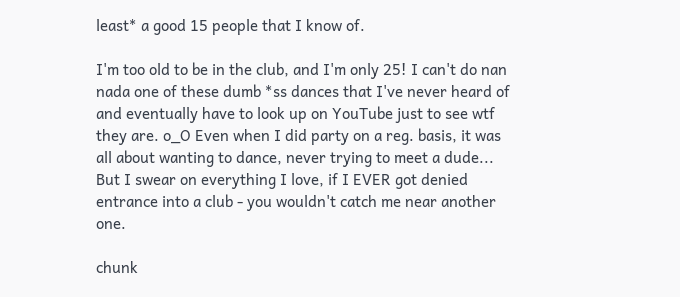least* a good 15 people that I know of.

I'm too old to be in the club, and I'm only 25! I can't do nan nada one of these dumb *ss dances that I've never heard of and eventually have to look up on YouTube just to see wtf they are. o_O Even when I did party on a reg. basis, it was all about wanting to dance, never trying to meet a dude... But I swear on everything I love, if I EVER got denied entrance into a club - you wouldn't catch me near another one.

chunk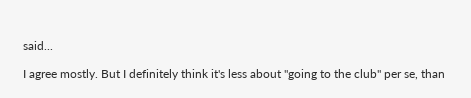said...

I agree mostly. But I definitely think it's less about "going to the club" per se, than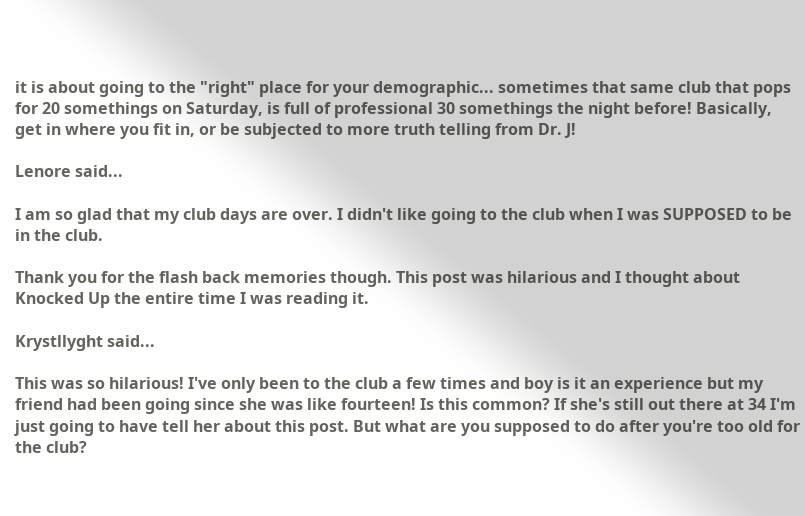it is about going to the "right" place for your demographic... sometimes that same club that pops for 20 somethings on Saturday, is full of professional 30 somethings the night before! Basically, get in where you fit in, or be subjected to more truth telling from Dr. J!

Lenore said...

I am so glad that my club days are over. I didn't like going to the club when I was SUPPOSED to be in the club.

Thank you for the flash back memories though. This post was hilarious and I thought about Knocked Up the entire time I was reading it.

Krystllyght said...

This was so hilarious! I've only been to the club a few times and boy is it an experience but my friend had been going since she was like fourteen! Is this common? If she's still out there at 34 I'm just going to have tell her about this post. But what are you supposed to do after you're too old for the club?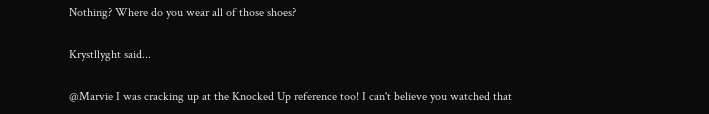Nothing? Where do you wear all of those shoes?

Krystllyght said...

@Marvie I was cracking up at the Knocked Up reference too! I can't believe you watched that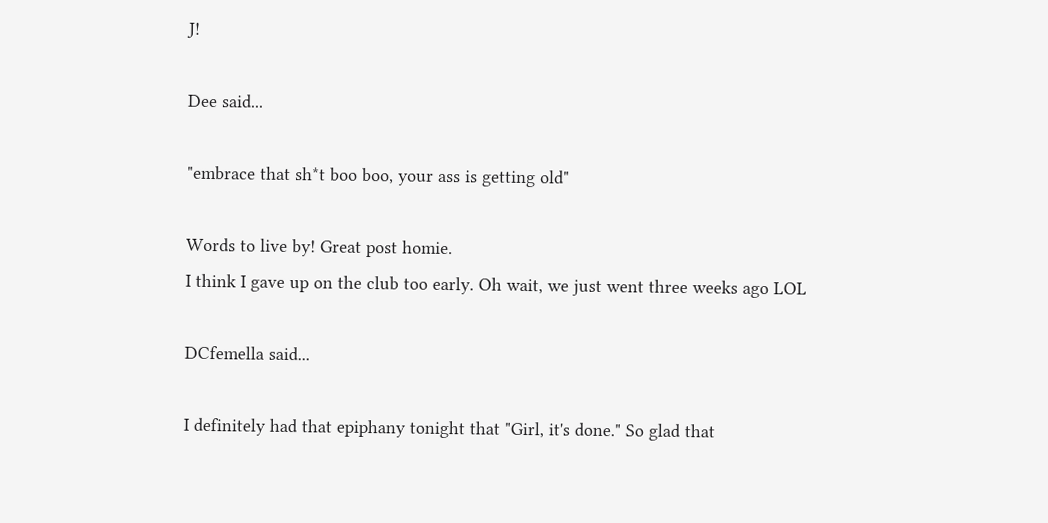J!

Dee said...

"embrace that sh*t boo boo, your ass is getting old"

Words to live by! Great post homie.
I think I gave up on the club too early. Oh wait, we just went three weeks ago LOL

DCfemella said...

I definitely had that epiphany tonight that "Girl, it's done." So glad that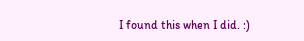I found this when I did. :)